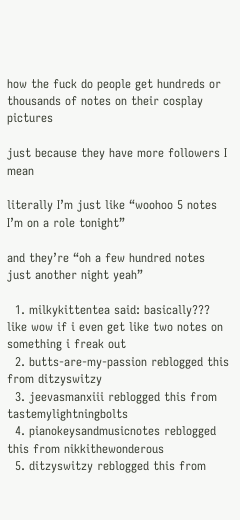how the fuck do people get hundreds or thousands of notes on their cosplay pictures

just because they have more followers I mean

literally I’m just like “woohoo 5 notes I’m on a role tonight”

and they’re “oh a few hundred notes just another night yeah”

  1. milkykittentea said: basically??? like wow if i even get like two notes on something i freak out
  2. butts-are-my-passion reblogged this from ditzyswitzy
  3. jeevasmanxiii reblogged this from tastemylightningbolts
  4. pianokeysandmusicnotes reblogged this from nikkithewonderous
  5. ditzyswitzy reblogged this from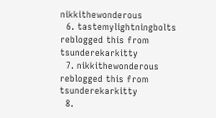nikkithewonderous
  6. tastemylightningbolts reblogged this from tsunderekarkitty
  7. nikkithewonderous reblogged this from tsunderekarkitty
  8.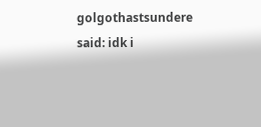golgothastsundere said: idk i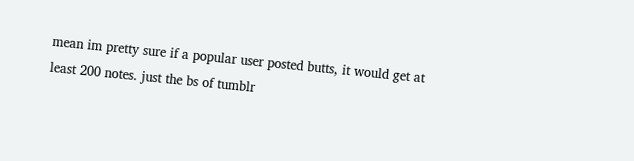mean im pretty sure if a popular user posted butts, it would get at least 200 notes. just the bs of tumblr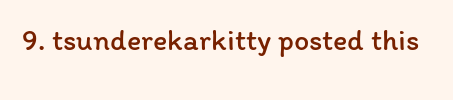9. tsunderekarkitty posted this